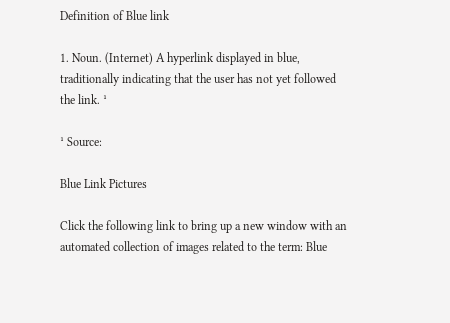Definition of Blue link

1. Noun. (Internet) A hyperlink displayed in blue, traditionally indicating that the user has not yet followed the link. ¹

¹ Source:

Blue Link Pictures

Click the following link to bring up a new window with an automated collection of images related to the term: Blue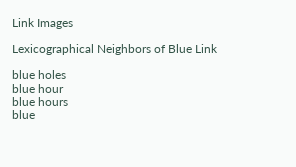Link Images

Lexicographical Neighbors of Blue Link

blue holes
blue hour
blue hours
blue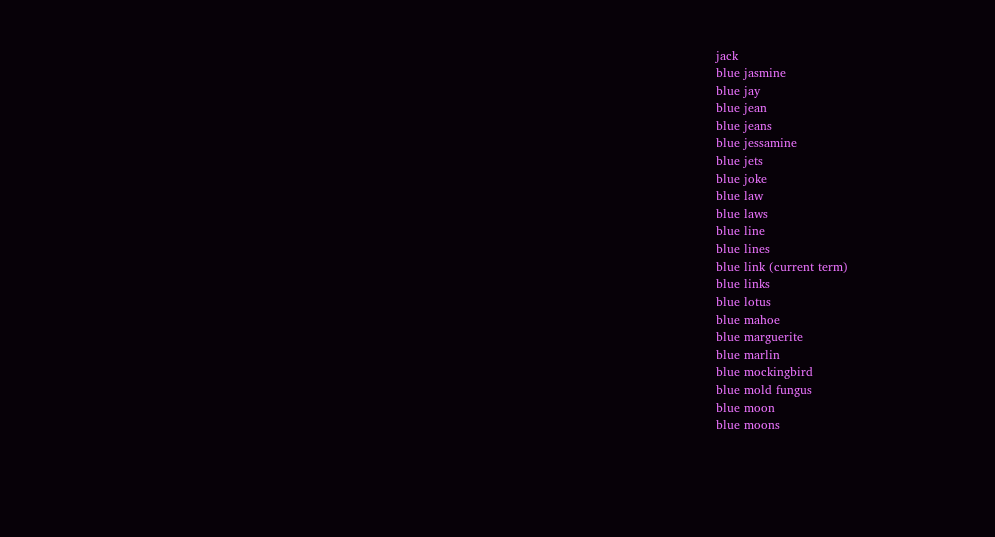jack
blue jasmine
blue jay
blue jean
blue jeans
blue jessamine
blue jets
blue joke
blue law
blue laws
blue line
blue lines
blue link (current term)
blue links
blue lotus
blue mahoe
blue marguerite
blue marlin
blue mockingbird
blue mold fungus
blue moon
blue moons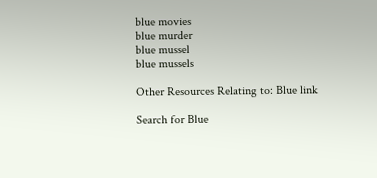blue movies
blue murder
blue mussel
blue mussels

Other Resources Relating to: Blue link

Search for Blue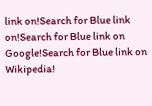link on!Search for Blue link on!Search for Blue link on Google!Search for Blue link on Wikipedia!